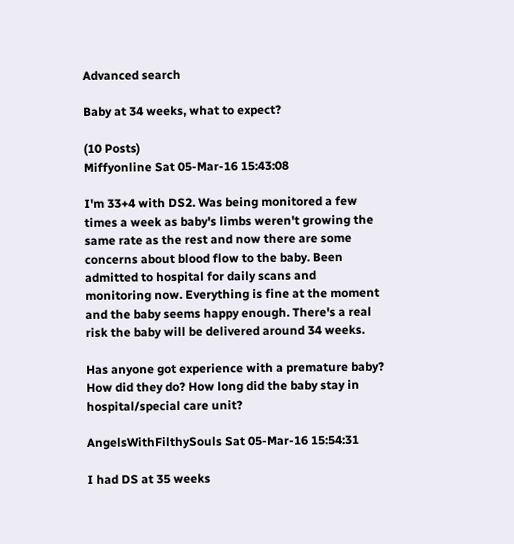Advanced search

Baby at 34 weeks, what to expect?

(10 Posts)
Miffyonline Sat 05-Mar-16 15:43:08

I'm 33+4 with DS2. Was being monitored a few times a week as baby's limbs weren't growing the same rate as the rest and now there are some concerns about blood flow to the baby. Been admitted to hospital for daily scans and monitoring now. Everything is fine at the moment and the baby seems happy enough. There's a real risk the baby will be delivered around 34 weeks.

Has anyone got experience with a premature baby? How did they do? How long did the baby stay in hospital/special care unit?

AngelsWithFilthySouls Sat 05-Mar-16 15:54:31

I had DS at 35 weeks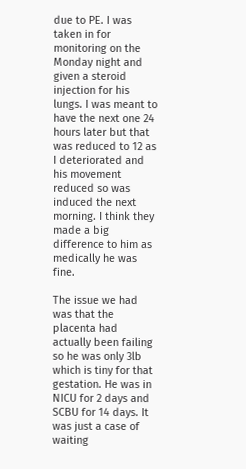due to PE. I was taken in for monitoring on the Monday night and given a steroid injection for his lungs. I was meant to have the next one 24 hours later but that was reduced to 12 as I deteriorated and his movement reduced so was induced the next morning. I think they made a big difference to him as medically he was fine.

The issue we had was that the placenta had actually been failing so he was only 3lb which is tiny for that gestation. He was in NICU for 2 days and SCBU for 14 days. It was just a case of waiting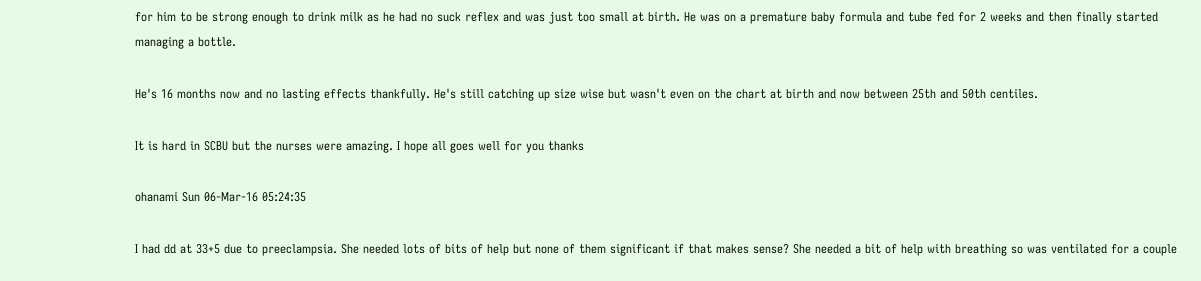for him to be strong enough to drink milk as he had no suck reflex and was just too small at birth. He was on a premature baby formula and tube fed for 2 weeks and then finally started managing a bottle.

He's 16 months now and no lasting effects thankfully. He's still catching up size wise but wasn't even on the chart at birth and now between 25th and 50th centiles.

It is hard in SCBU but the nurses were amazing. I hope all goes well for you thanks

ohanami Sun 06-Mar-16 05:24:35

I had dd at 33+5 due to preeclampsia. She needed lots of bits of help but none of them significant if that makes sense? She needed a bit of help with breathing so was ventilated for a couple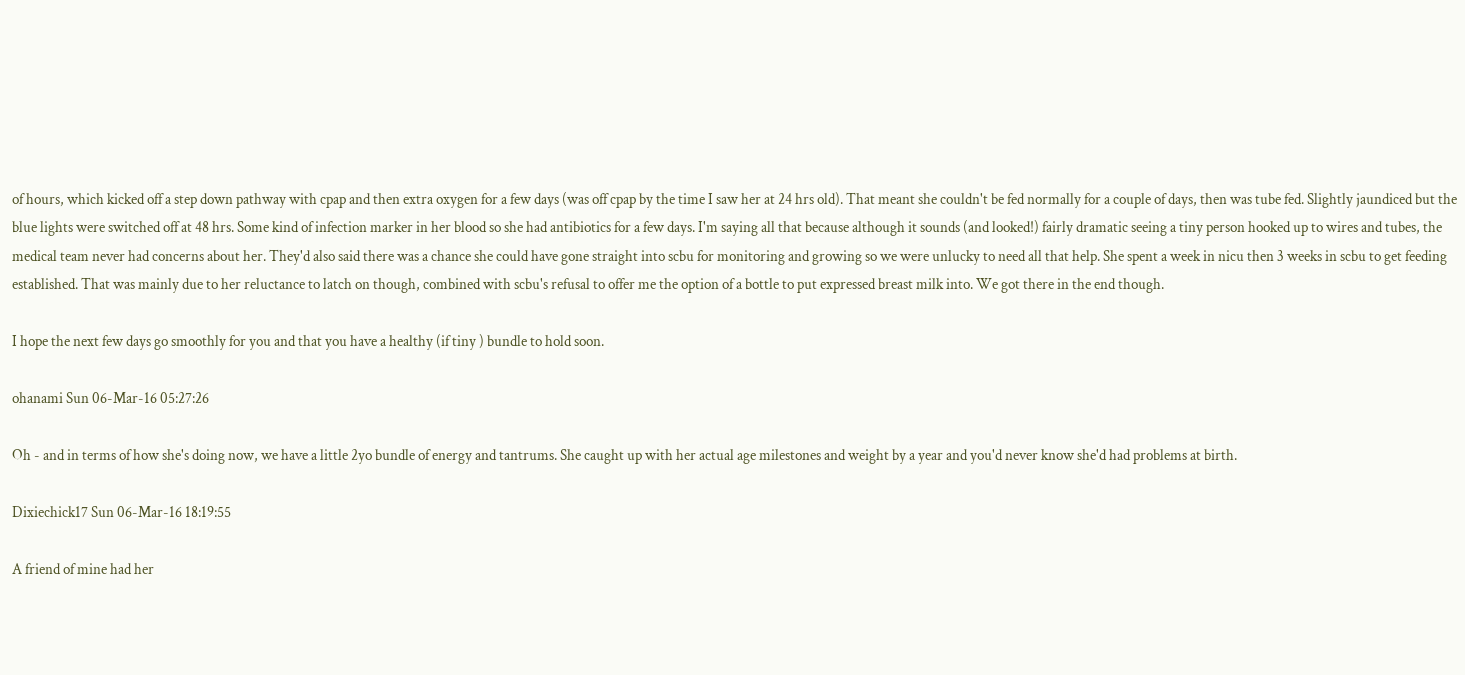of hours, which kicked off a step down pathway with cpap and then extra oxygen for a few days (was off cpap by the time I saw her at 24 hrs old). That meant she couldn't be fed normally for a couple of days, then was tube fed. Slightly jaundiced but the blue lights were switched off at 48 hrs. Some kind of infection marker in her blood so she had antibiotics for a few days. I'm saying all that because although it sounds (and looked!) fairly dramatic seeing a tiny person hooked up to wires and tubes, the medical team never had concerns about her. They'd also said there was a chance she could have gone straight into scbu for monitoring and growing so we were unlucky to need all that help. She spent a week in nicu then 3 weeks in scbu to get feeding established. That was mainly due to her reluctance to latch on though, combined with scbu's refusal to offer me the option of a bottle to put expressed breast milk into. We got there in the end though.

I hope the next few days go smoothly for you and that you have a healthy (if tiny ) bundle to hold soon.

ohanami Sun 06-Mar-16 05:27:26

Oh - and in terms of how she's doing now, we have a little 2yo bundle of energy and tantrums. She caught up with her actual age milestones and weight by a year and you'd never know she'd had problems at birth.

Dixiechick17 Sun 06-Mar-16 18:19:55

A friend of mine had her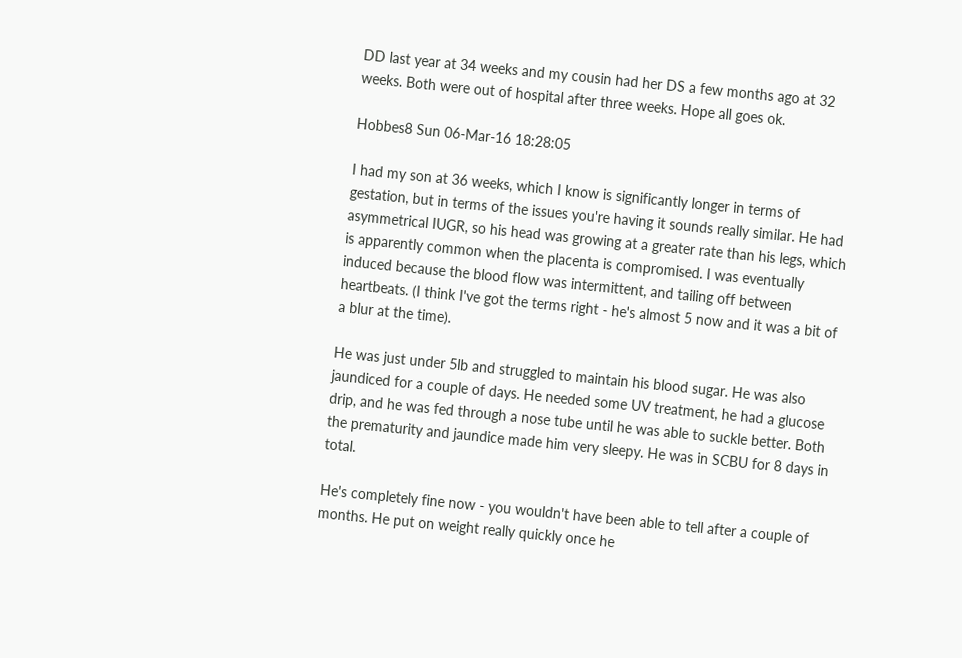DD last year at 34 weeks and my cousin had her DS a few months ago at 32 weeks. Both were out of hospital after three weeks. Hope all goes ok.

Hobbes8 Sun 06-Mar-16 18:28:05

I had my son at 36 weeks, which I know is significantly longer in terms of gestation, but in terms of the issues you're having it sounds really similar. He had asymmetrical IUGR, so his head was growing at a greater rate than his legs, which is apparently common when the placenta is compromised. I was eventually induced because the blood flow was intermittent, and tailing off between heartbeats. (I think I've got the terms right - he's almost 5 now and it was a bit of a blur at the time).

He was just under 5lb and struggled to maintain his blood sugar. He was also jaundiced for a couple of days. He needed some UV treatment, he had a glucose drip, and he was fed through a nose tube until he was able to suckle better. Both the prematurity and jaundice made him very sleepy. He was in SCBU for 8 days in total.

He's completely fine now - you wouldn't have been able to tell after a couple of months. He put on weight really quickly once he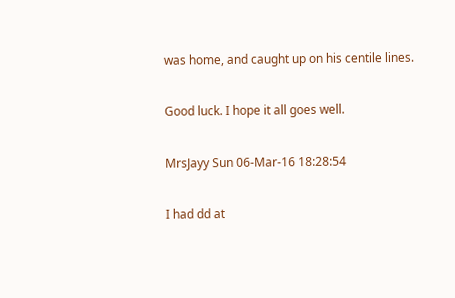was home, and caught up on his centile lines.

Good luck. I hope it all goes well.

MrsJayy Sun 06-Mar-16 18:28:54

I had dd at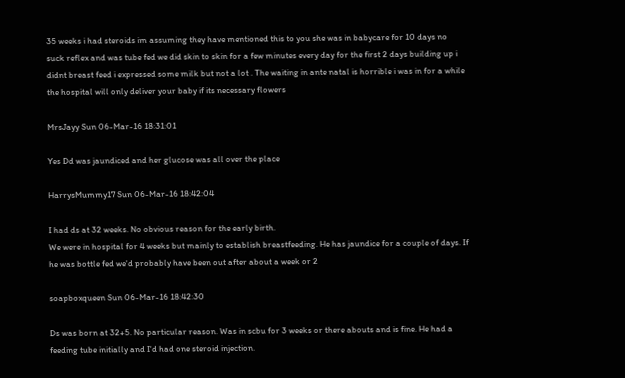35 weeks i had steroids im assuming they have mentioned this to you she was in babycare for 10 days no suck reflex and was tube fed we did skin to skin for a few minutes every day for the first 2 days building up i didnt breast feed i expressed some milk but not a lot . The waiting in ante natal is horrible i was in for a while the hospital will only deliver your baby if its necessary flowers

MrsJayy Sun 06-Mar-16 18:31:01

Yes Dd was jaundiced and her glucose was all over the place

HarrysMummy17 Sun 06-Mar-16 18:42:04

I had ds at 32 weeks. No obvious reason for the early birth.
We were in hospital for 4 weeks but mainly to establish breastfeeding. He has jaundice for a couple of days. If he was bottle fed we'd probably have been out after about a week or 2

soapboxqueen Sun 06-Mar-16 18:42:30

Ds was born at 32+5. No particular reason. Was in scbu for 3 weeks or there abouts and is fine. He had a feeding tube initially and I'd had one steroid injection.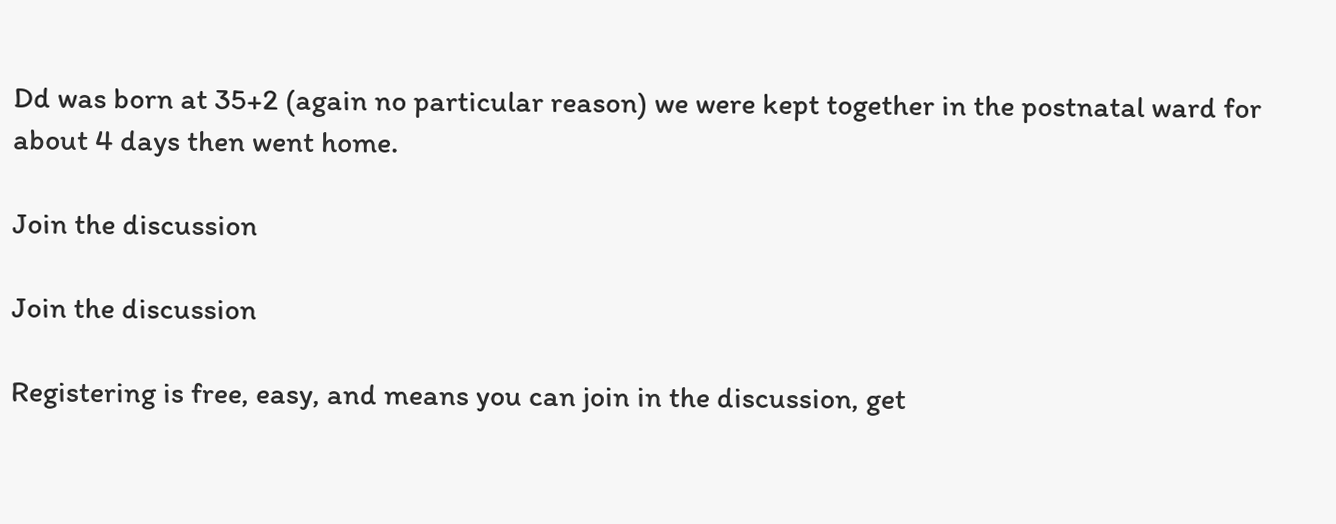Dd was born at 35+2 (again no particular reason) we were kept together in the postnatal ward for about 4 days then went home.

Join the discussion

Join the discussion

Registering is free, easy, and means you can join in the discussion, get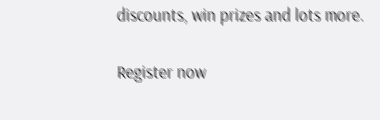discounts, win prizes and lots more.

Register now